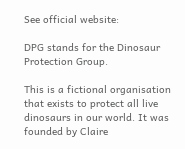See official website:

DPG stands for the Dinosaur Protection Group.

This is a fictional organisation that exists to protect all live dinosaurs in our world. It was founded by Claire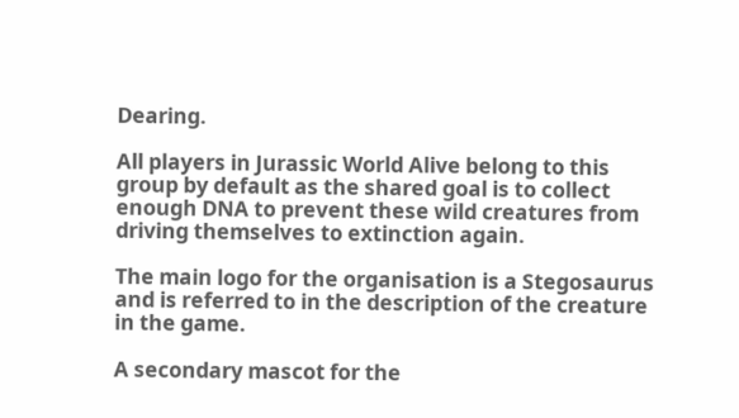Dearing.

All players in Jurassic World Alive belong to this group by default as the shared goal is to collect enough DNA to prevent these wild creatures from driving themselves to extinction again.

The main logo for the organisation is a Stegosaurus and is referred to in the description of the creature in the game.

A secondary mascot for the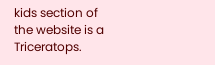kids section of the website is a Triceratops.